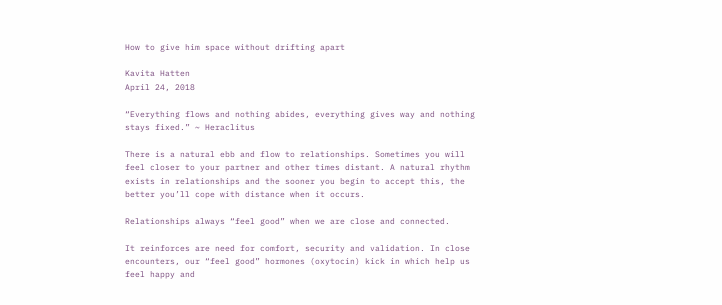How to give him space without drifting apart

Kavita Hatten
April 24, 2018

“Everything flows and nothing abides, everything gives way and nothing stays fixed.” ~ Heraclitus

There is a natural ebb and flow to relationships. Sometimes you will feel closer to your partner and other times distant. A natural rhythm exists in relationships and the sooner you begin to accept this, the better you’ll cope with distance when it occurs.

Relationships always “feel good” when we are close and connected.

It reinforces are need for comfort, security and validation. In close encounters, our “feel good” hormones (oxytocin) kick in which help us feel happy and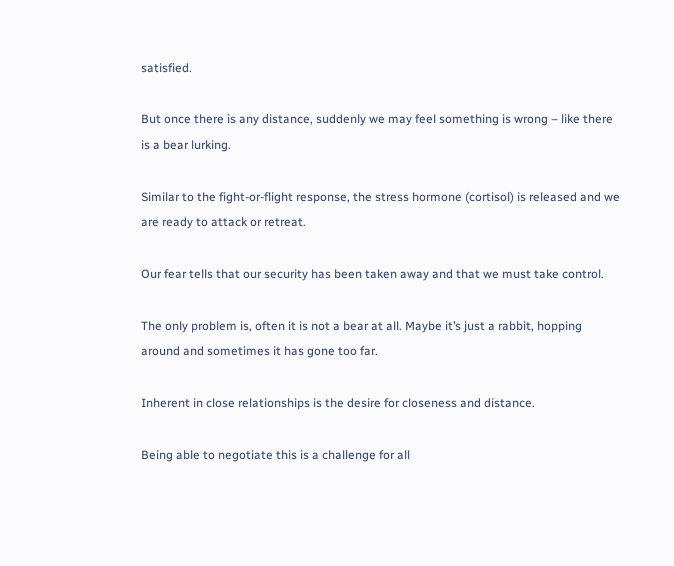satisfied.

But once there is any distance, suddenly we may feel something is wrong – like there is a bear lurking.

Similar to the fight-or-flight response, the stress hormone (cortisol) is released and we are ready to attack or retreat.

Our fear tells that our security has been taken away and that we must take control.

The only problem is, often it is not a bear at all. Maybe it’s just a rabbit, hopping around and sometimes it has gone too far.

Inherent in close relationships is the desire for closeness and distance.

Being able to negotiate this is a challenge for all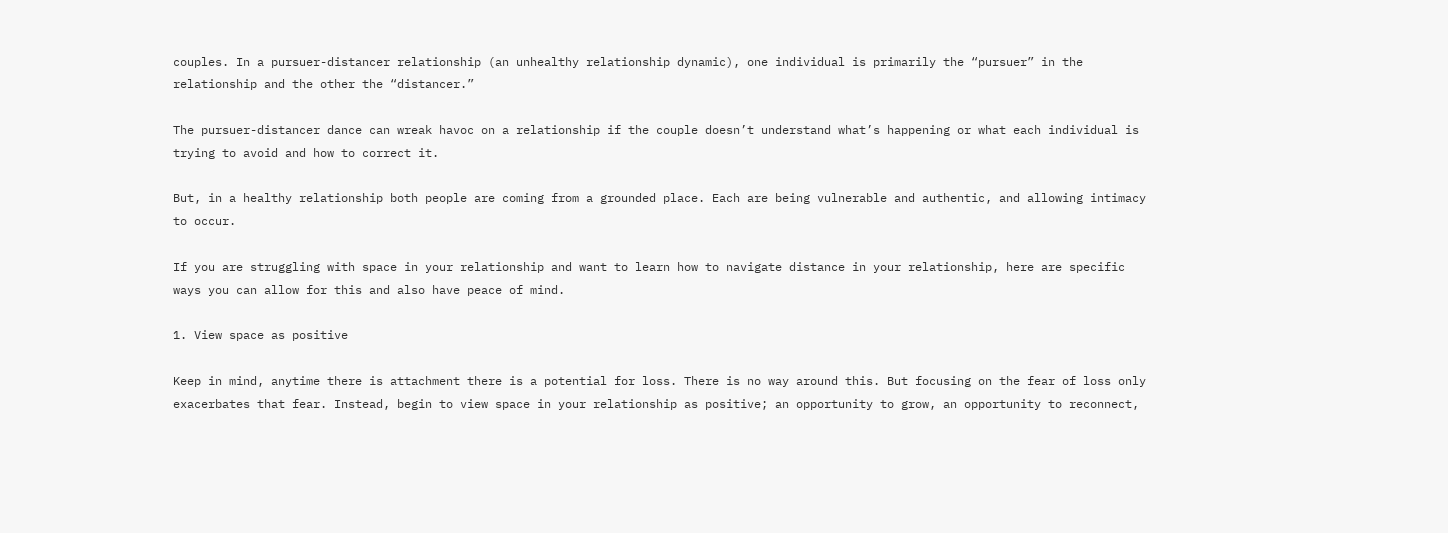couples. In a pursuer-distancer relationship (an unhealthy relationship dynamic), one individual is primarily the “pursuer” in the relationship and the other the “distancer.”

The pursuer-distancer dance can wreak havoc on a relationship if the couple doesn’t understand what’s happening or what each individual is trying to avoid and how to correct it.

But, in a healthy relationship both people are coming from a grounded place. Each are being vulnerable and authentic, and allowing intimacy to occur.

If you are struggling with space in your relationship and want to learn how to navigate distance in your relationship, here are specific ways you can allow for this and also have peace of mind.

1. View space as positive

Keep in mind, anytime there is attachment there is a potential for loss. There is no way around this. But focusing on the fear of loss only exacerbates that fear. Instead, begin to view space in your relationship as positive; an opportunity to grow, an opportunity to reconnect,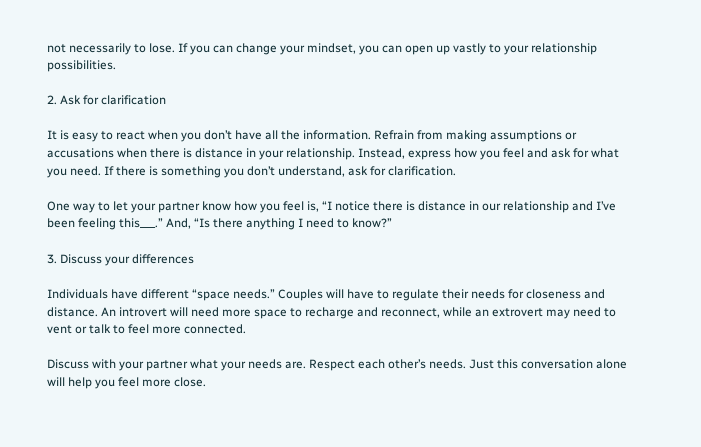not necessarily to lose. If you can change your mindset, you can open up vastly to your relationship possibilities.

2. Ask for clarification

It is easy to react when you don’t have all the information. Refrain from making assumptions or accusations when there is distance in your relationship. Instead, express how you feel and ask for what you need. If there is something you don’t understand, ask for clarification.

One way to let your partner know how you feel is, “I notice there is distance in our relationship and I’ve been feeling this___.” And, “Is there anything I need to know?”

3. Discuss your differences

Individuals have different “space needs.” Couples will have to regulate their needs for closeness and distance. An introvert will need more space to recharge and reconnect, while an extrovert may need to vent or talk to feel more connected.

Discuss with your partner what your needs are. Respect each other’s needs. Just this conversation alone will help you feel more close.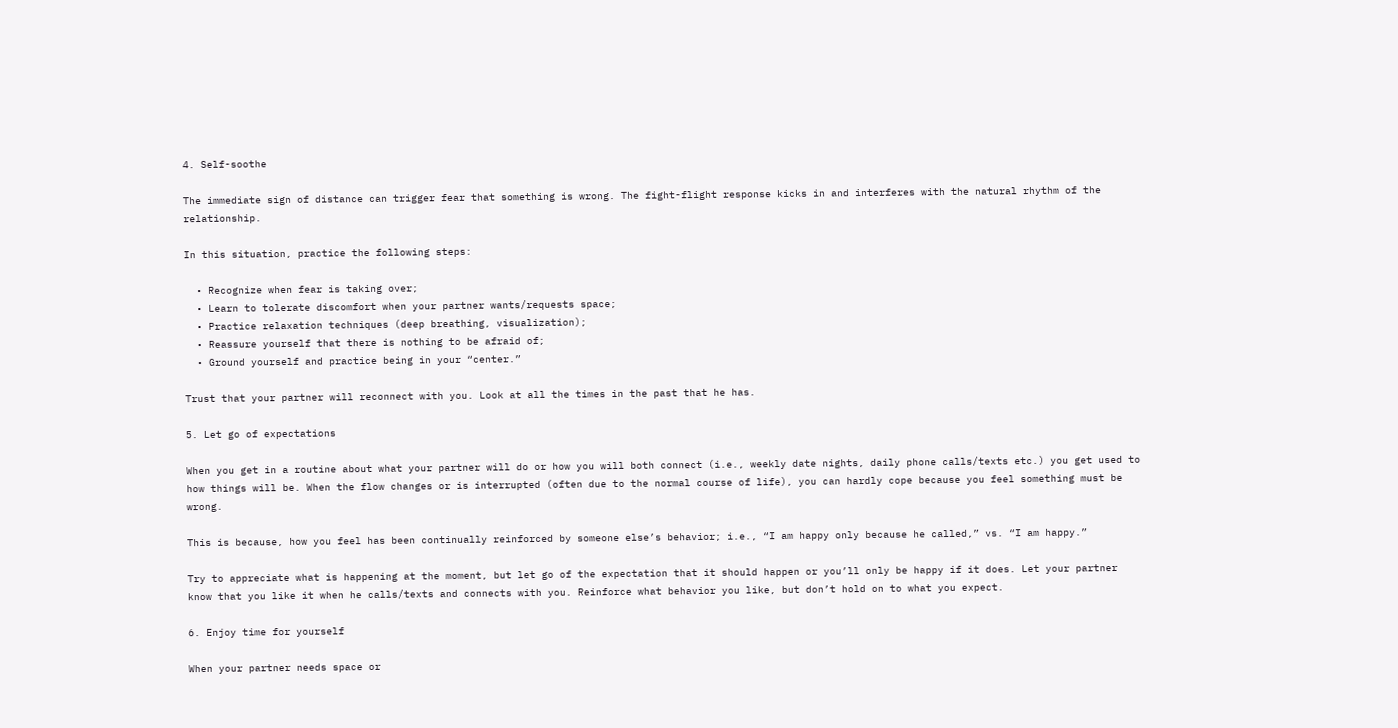4. Self-soothe

The immediate sign of distance can trigger fear that something is wrong. The fight-flight response kicks in and interferes with the natural rhythm of the relationship.

In this situation, practice the following steps:

  • Recognize when fear is taking over;
  • Learn to tolerate discomfort when your partner wants/requests space;
  • Practice relaxation techniques (deep breathing, visualization);
  • Reassure yourself that there is nothing to be afraid of;
  • Ground yourself and practice being in your “center.”

Trust that your partner will reconnect with you. Look at all the times in the past that he has.

5. Let go of expectations

When you get in a routine about what your partner will do or how you will both connect (i.e., weekly date nights, daily phone calls/texts etc.) you get used to how things will be. When the flow changes or is interrupted (often due to the normal course of life), you can hardly cope because you feel something must be wrong.

This is because, how you feel has been continually reinforced by someone else’s behavior; i.e., “I am happy only because he called,” vs. “I am happy.”

Try to appreciate what is happening at the moment, but let go of the expectation that it should happen or you’ll only be happy if it does. Let your partner know that you like it when he calls/texts and connects with you. Reinforce what behavior you like, but don’t hold on to what you expect.

6. Enjoy time for yourself

When your partner needs space or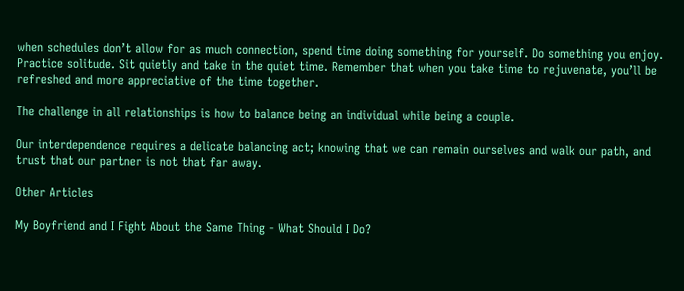when schedules don’t allow for as much connection, spend time doing something for yourself. Do something you enjoy. Practice solitude. Sit quietly and take in the quiet time. Remember that when you take time to rejuvenate, you’ll be refreshed and more appreciative of the time together.

The challenge in all relationships is how to balance being an individual while being a couple.

Our interdependence requires a delicate balancing act; knowing that we can remain ourselves and walk our path, and trust that our partner is not that far away.

Other Articles

My Boyfriend and I Fight About the Same Thing - What Should I Do?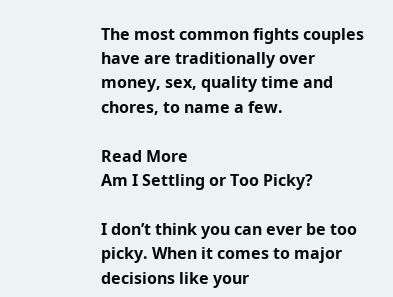The most common fights couples have are traditionally over money, sex, quality time and chores, to name a few.

Read More
Am I Settling or Too Picky?

I don’t think you can ever be too picky. When it comes to major decisions like your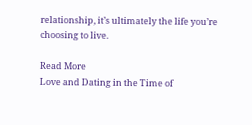relationship, it’s ultimately the life you’re choosing to live.

Read More
Love and Dating in the Time of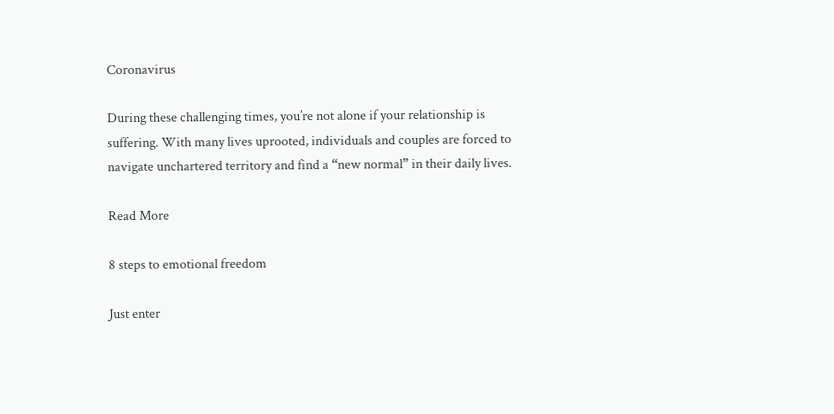Coronavirus

During these challenging times, you’re not alone if your relationship is suffering. With many lives uprooted, individuals and couples are forced to navigate unchartered territory and find a “new normal” in their daily lives.

Read More

8 steps to emotional freedom

Just enter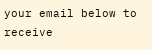your email below to receive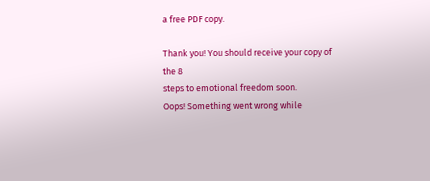a free PDF copy.

Thank you! You should receive your copy of the 8
steps to emotional freedom soon.
Oops! Something went wrong while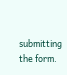submitting the form.